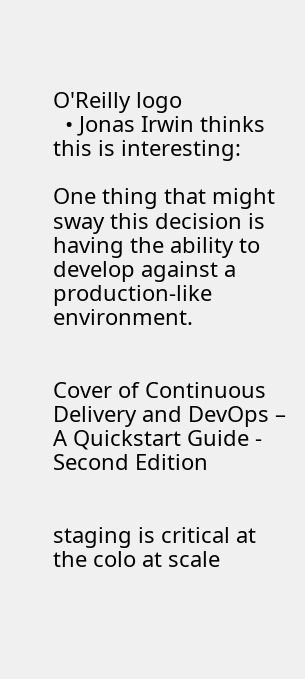O'Reilly logo
  • Jonas Irwin thinks this is interesting:

One thing that might sway this decision is having the ability to develop against a production-like environment.


Cover of Continuous Delivery and DevOps – A Quickstart Guide - Second Edition


staging is critical at the colo at scale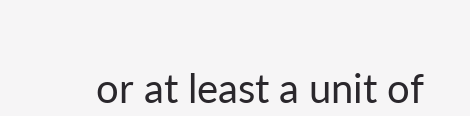or at least a unit of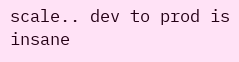scale.. dev to prod is insane